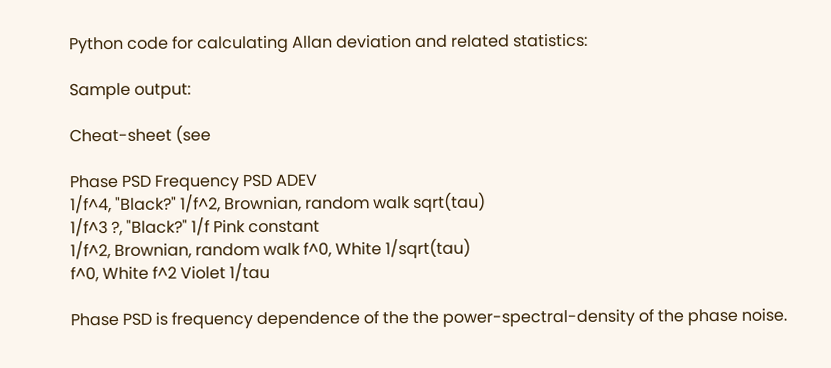Python code for calculating Allan deviation and related statistics:

Sample output:

Cheat-sheet (see

Phase PSD Frequency PSD ADEV
1/f^4, "Black?" 1/f^2, Brownian, random walk sqrt(tau)
1/f^3 ?, "Black?" 1/f Pink constant
1/f^2, Brownian, random walk f^0, White 1/sqrt(tau)
f^0, White f^2 Violet 1/tau

Phase PSD is frequency dependence of the the power-spectral-density of the phase noise.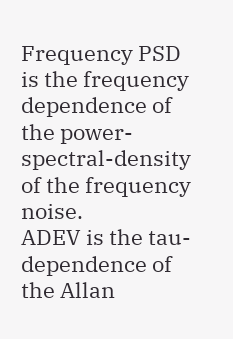Frequency PSD is the frequency dependence of the power-spectral-density of the frequency noise.
ADEV is the tau-dependence of the Allan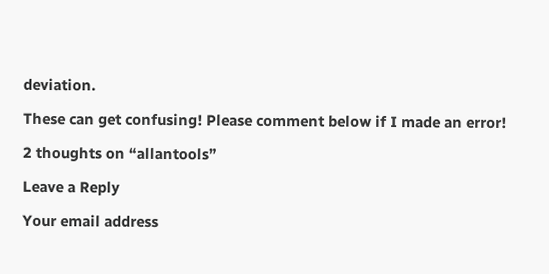deviation.

These can get confusing! Please comment below if I made an error!

2 thoughts on “allantools”

Leave a Reply

Your email address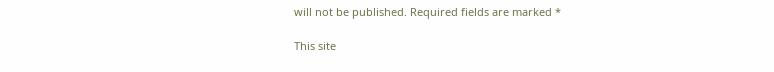will not be published. Required fields are marked *

This site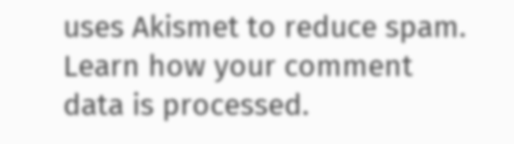uses Akismet to reduce spam. Learn how your comment data is processed.